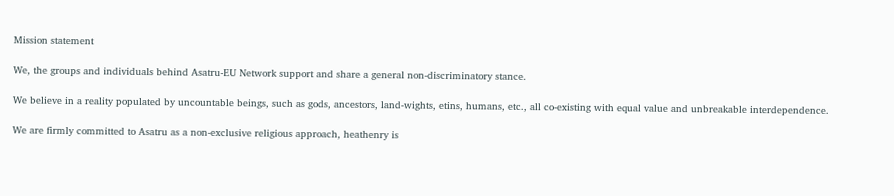Mission statement

We, the groups and individuals behind Asatru-EU Network support and share a general non-discriminatory stance.

We believe in a reality populated by uncountable beings, such as gods, ancestors, land-wights, etins, humans, etc., all co-existing with equal value and unbreakable interdependence.

We are firmly committed to Asatru as a non-exclusive religious approach, heathenry is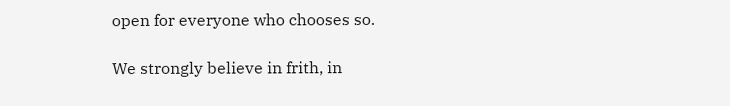open for everyone who chooses so.

We strongly believe in frith, in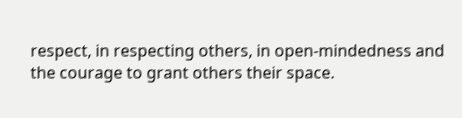respect, in respecting others, in open-mindedness and the courage to grant others their space.